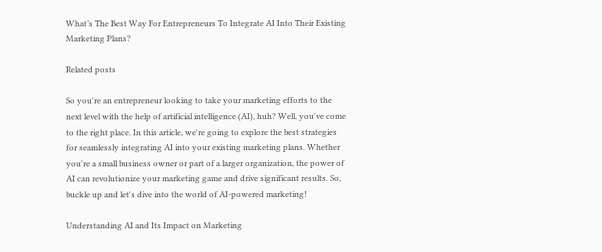What’s The Best Way For Entrepreneurs To Integrate AI Into Their Existing Marketing Plans?

Related posts

So you're an entrepreneur looking to take your marketing efforts to the next level with the help of artificial intelligence (AI), huh? Well, you've come to the right place. In this article, we're going to explore the best strategies for seamlessly integrating AI into your existing marketing plans. Whether you're a small business owner or part of a larger organization, the power of AI can revolutionize your marketing game and drive significant results. So, buckle up and let's dive into the world of AI-powered marketing!

Understanding AI and Its Impact on Marketing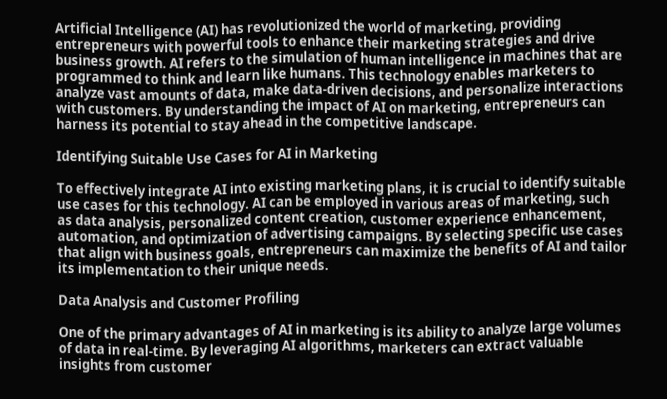Artificial Intelligence (AI) has revolutionized the world of marketing, providing entrepreneurs with powerful tools to enhance their marketing strategies and drive business growth. AI refers to the simulation of human intelligence in machines that are programmed to think and learn like humans. This technology enables marketers to analyze vast amounts of data, make data-driven decisions, and personalize interactions with customers. By understanding the impact of AI on marketing, entrepreneurs can harness its potential to stay ahead in the competitive landscape.

Identifying Suitable Use Cases for AI in Marketing

To effectively integrate AI into existing marketing plans, it is crucial to identify suitable use cases for this technology. AI can be employed in various areas of marketing, such as data analysis, personalized content creation, customer experience enhancement, automation, and optimization of advertising campaigns. By selecting specific use cases that align with business goals, entrepreneurs can maximize the benefits of AI and tailor its implementation to their unique needs.

Data Analysis and Customer Profiling

One of the primary advantages of AI in marketing is its ability to analyze large volumes of data in real-time. By leveraging AI algorithms, marketers can extract valuable insights from customer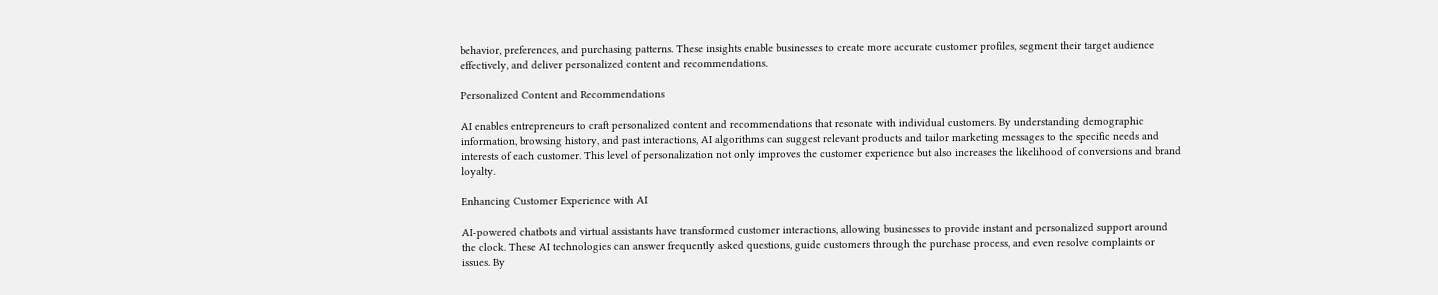behavior, preferences, and purchasing patterns. These insights enable businesses to create more accurate customer profiles, segment their target audience effectively, and deliver personalized content and recommendations.

Personalized Content and Recommendations

AI enables entrepreneurs to craft personalized content and recommendations that resonate with individual customers. By understanding demographic information, browsing history, and past interactions, AI algorithms can suggest relevant products and tailor marketing messages to the specific needs and interests of each customer. This level of personalization not only improves the customer experience but also increases the likelihood of conversions and brand loyalty.

Enhancing Customer Experience with AI

AI-powered chatbots and virtual assistants have transformed customer interactions, allowing businesses to provide instant and personalized support around the clock. These AI technologies can answer frequently asked questions, guide customers through the purchase process, and even resolve complaints or issues. By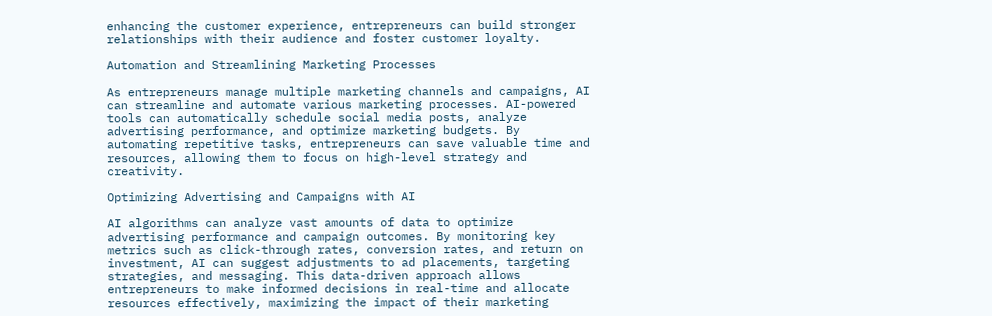enhancing the customer experience, entrepreneurs can build stronger relationships with their audience and foster customer loyalty.

Automation and Streamlining Marketing Processes

As entrepreneurs manage multiple marketing channels and campaigns, AI can streamline and automate various marketing processes. AI-powered tools can automatically schedule social media posts, analyze advertising performance, and optimize marketing budgets. By automating repetitive tasks, entrepreneurs can save valuable time and resources, allowing them to focus on high-level strategy and creativity.

Optimizing Advertising and Campaigns with AI

AI algorithms can analyze vast amounts of data to optimize advertising performance and campaign outcomes. By monitoring key metrics such as click-through rates, conversion rates, and return on investment, AI can suggest adjustments to ad placements, targeting strategies, and messaging. This data-driven approach allows entrepreneurs to make informed decisions in real-time and allocate resources effectively, maximizing the impact of their marketing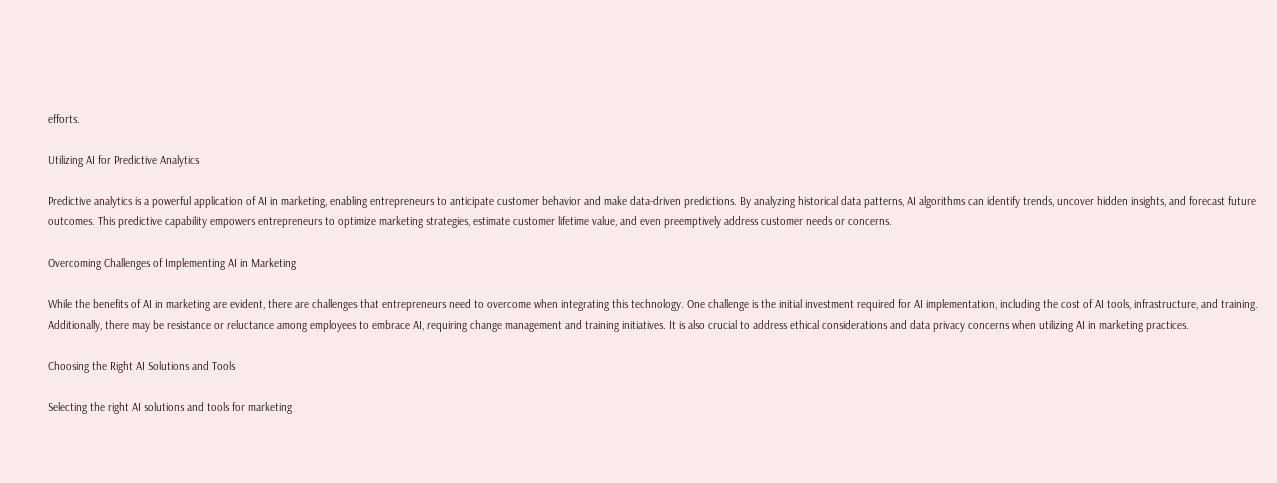efforts.

Utilizing AI for Predictive Analytics

Predictive analytics is a powerful application of AI in marketing, enabling entrepreneurs to anticipate customer behavior and make data-driven predictions. By analyzing historical data patterns, AI algorithms can identify trends, uncover hidden insights, and forecast future outcomes. This predictive capability empowers entrepreneurs to optimize marketing strategies, estimate customer lifetime value, and even preemptively address customer needs or concerns.

Overcoming Challenges of Implementing AI in Marketing

While the benefits of AI in marketing are evident, there are challenges that entrepreneurs need to overcome when integrating this technology. One challenge is the initial investment required for AI implementation, including the cost of AI tools, infrastructure, and training. Additionally, there may be resistance or reluctance among employees to embrace AI, requiring change management and training initiatives. It is also crucial to address ethical considerations and data privacy concerns when utilizing AI in marketing practices.

Choosing the Right AI Solutions and Tools

Selecting the right AI solutions and tools for marketing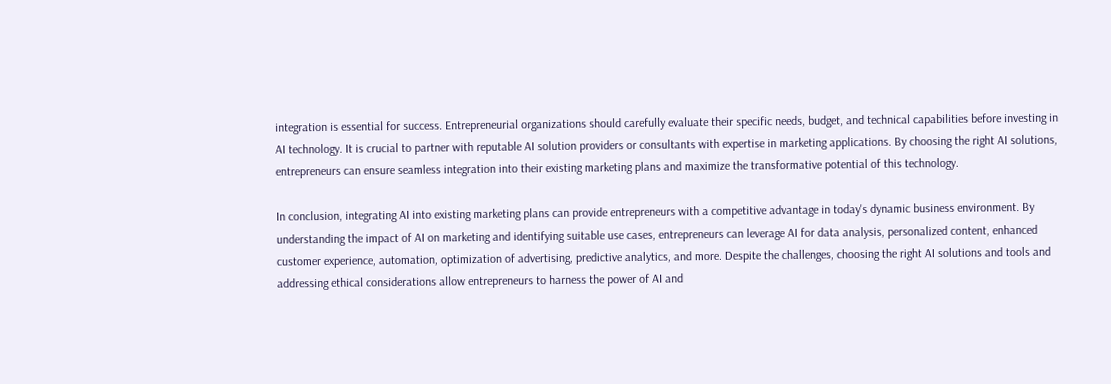integration is essential for success. Entrepreneurial organizations should carefully evaluate their specific needs, budget, and technical capabilities before investing in AI technology. It is crucial to partner with reputable AI solution providers or consultants with expertise in marketing applications. By choosing the right AI solutions, entrepreneurs can ensure seamless integration into their existing marketing plans and maximize the transformative potential of this technology.

In conclusion, integrating AI into existing marketing plans can provide entrepreneurs with a competitive advantage in today's dynamic business environment. By understanding the impact of AI on marketing and identifying suitable use cases, entrepreneurs can leverage AI for data analysis, personalized content, enhanced customer experience, automation, optimization of advertising, predictive analytics, and more. Despite the challenges, choosing the right AI solutions and tools and addressing ethical considerations allow entrepreneurs to harness the power of AI and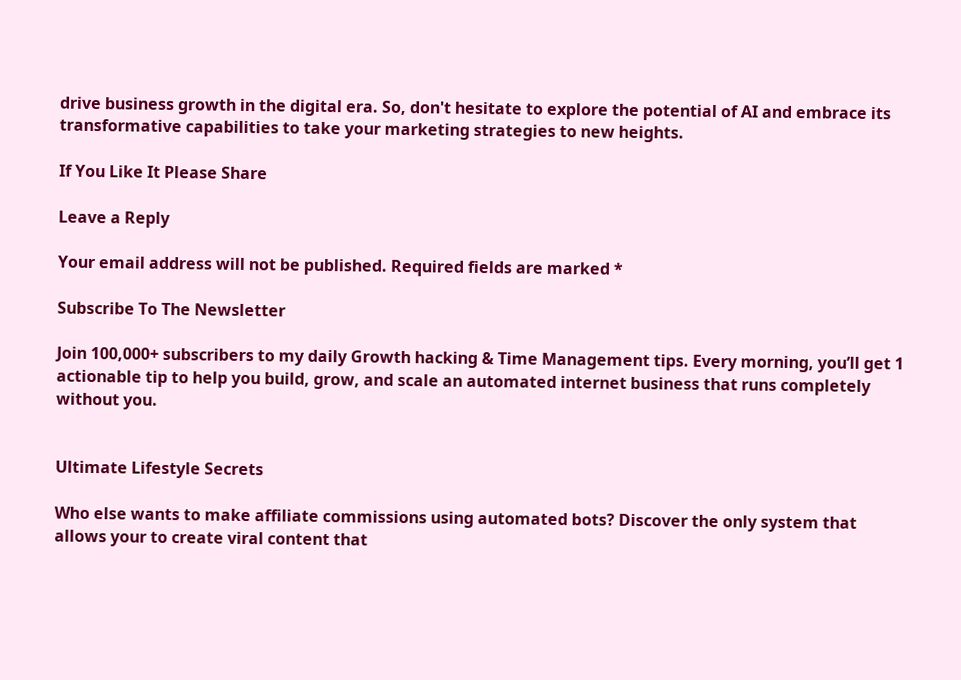drive business growth in the digital era. So, don't hesitate to explore the potential of AI and embrace its transformative capabilities to take your marketing strategies to new heights.

If You Like It Please Share

Leave a Reply

Your email address will not be published. Required fields are marked *

Subscribe To The Newsletter

Join 100,000+ subscribers to my daily Growth hacking & Time Management tips. Every morning, you’ll get 1 actionable tip to help you build, grow, and scale an automated internet business that runs completely without you.


Ultimate Lifestyle Secrets

Who else wants to make affiliate commissions using automated bots? Discover the only system that allows your to create viral content that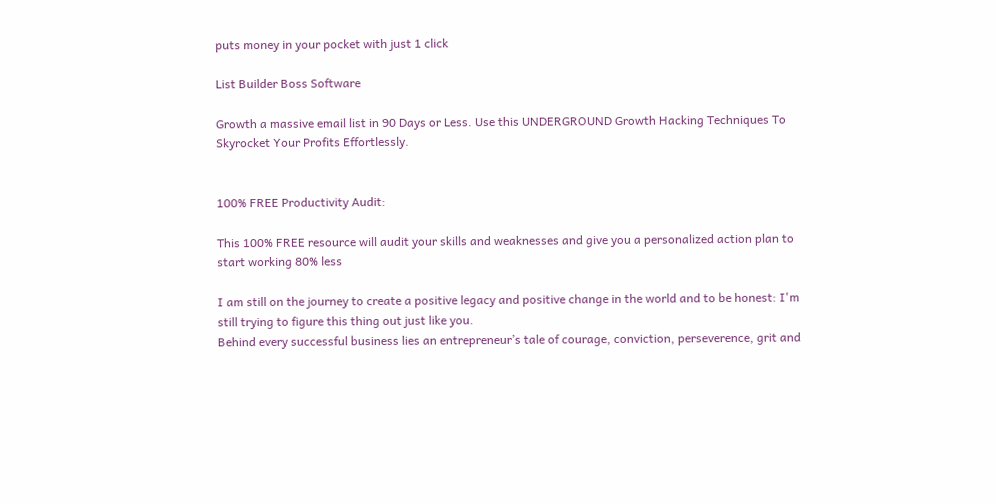puts money in your pocket with just 1 click

List Builder Boss Software

Growth a massive email list in 90 Days or Less. Use this UNDERGROUND Growth Hacking Techniques To Skyrocket Your Profits Effortlessly.


100% FREE Productivity Audit:

This 100% FREE resource will audit your skills and weaknesses and give you a personalized action plan to start working 80% less

I am still on the journey to create a positive legacy and positive change in the world and to be honest: I'm still trying to figure this thing out just like you.
Behind every successful business lies an entrepreneur’s tale of courage, conviction, perseverence, grit and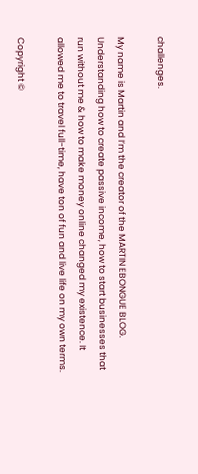challenges.

My name is Martin and I’m the creator of the MARTIN EBONGUE BLOG. Understanding how to create passive income, how to start businesses that run without me & how to make money online changed my existence. It allowed me to travel full-time, have ton of fun and live life on my own terms.

Copyright ©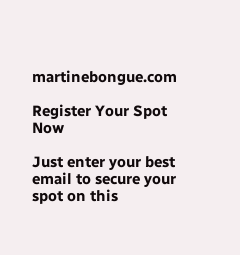martinebongue.com

Register Your Spot Now

Just enter your best email to secure your spot on this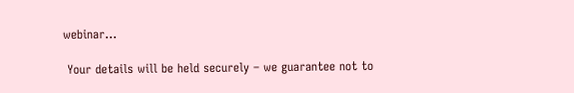webinar…

 Your details will be held securely – we guarantee not to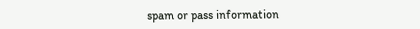spam or pass information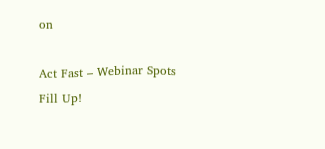on

Act Fast – Webinar Spots Fill Up!